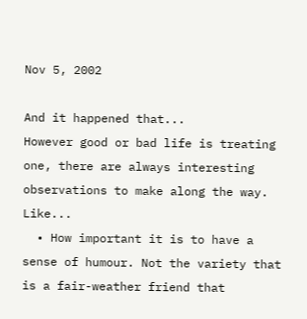Nov 5, 2002

And it happened that...
However good or bad life is treating one, there are always interesting observations to make along the way. Like...
  • How important it is to have a sense of humour. Not the variety that is a fair-weather friend that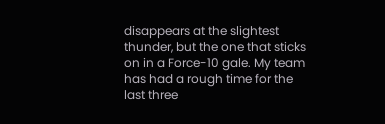disappears at the slightest thunder, but the one that sticks on in a Force-10 gale. My team has had a rough time for the last three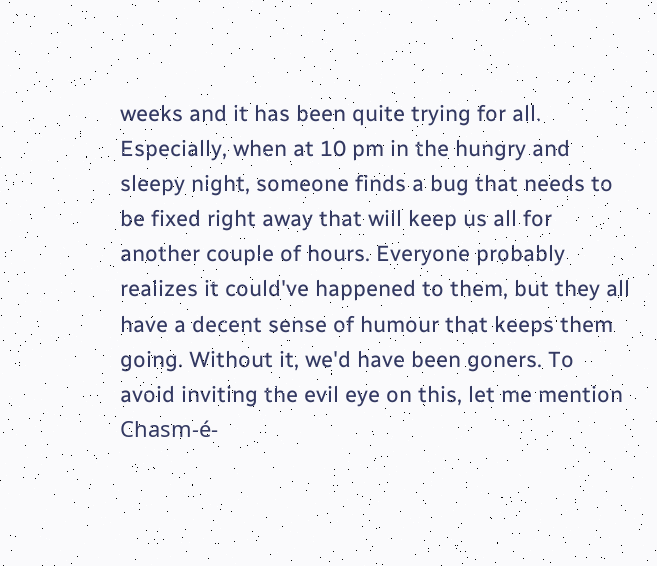weeks and it has been quite trying for all. Especially, when at 10 pm in the hungry and sleepy night, someone finds a bug that needs to be fixed right away that will keep us all for another couple of hours. Everyone probably realizes it could've happened to them, but they all have a decent sense of humour that keeps them going. Without it, we'd have been goners. To avoid inviting the evil eye on this, let me mention Chasm-é-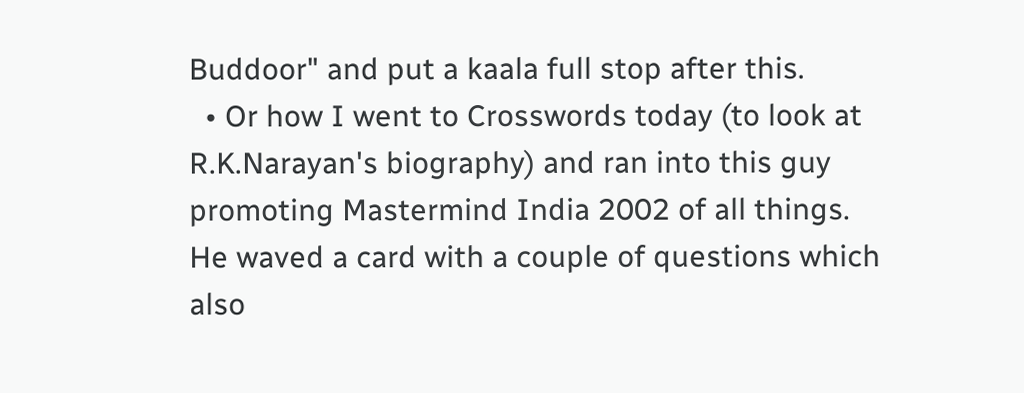Buddoor" and put a kaala full stop after this.
  • Or how I went to Crosswords today (to look at R.K.Narayan's biography) and ran into this guy promoting Mastermind India 2002 of all things. He waved a card with a couple of questions which also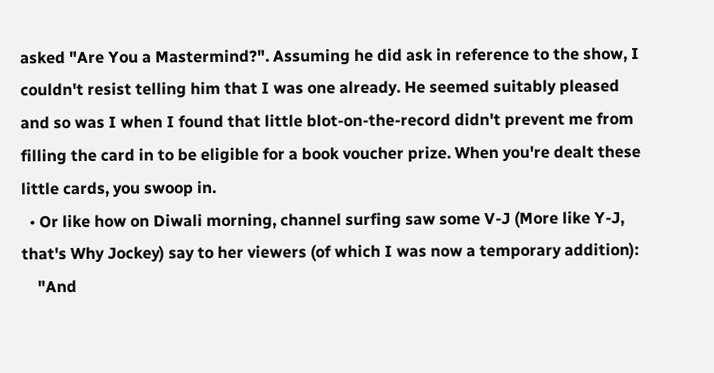asked "Are You a Mastermind?". Assuming he did ask in reference to the show, I couldn't resist telling him that I was one already. He seemed suitably pleased and so was I when I found that little blot-on-the-record didn't prevent me from filling the card in to be eligible for a book voucher prize. When you're dealt these little cards, you swoop in.
  • Or like how on Diwali morning, channel surfing saw some V-J (More like Y-J, that's Why Jockey) say to her viewers (of which I was now a temporary addition):
    "And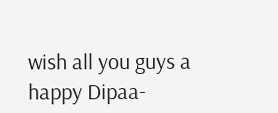wish all you guys a happy Dipaa-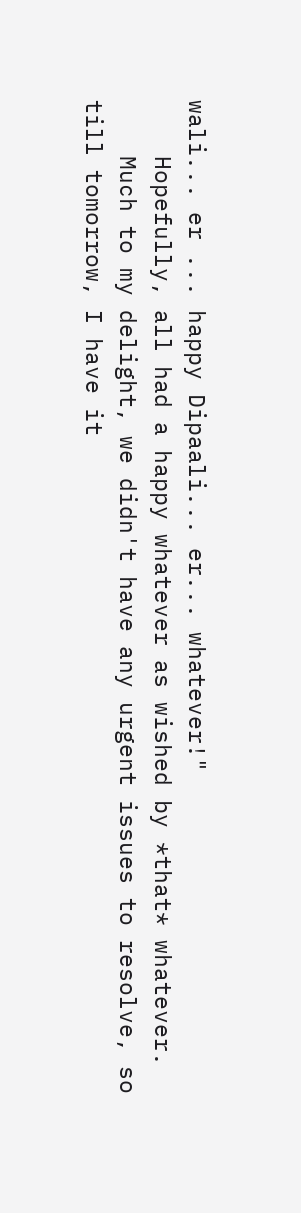wali... er ... happy Dipaali... er... whatever!"
    Hopefully, all had a happy whatever as wished by *that* whatever.
    Much to my delight, we didn't have any urgent issues to resolve, so till tomorrow, I have it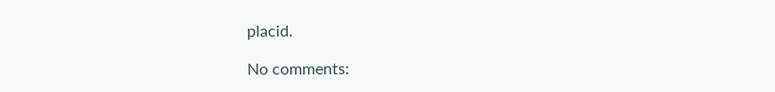placid.

No comments: